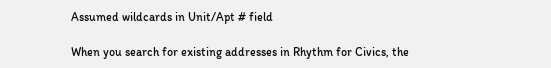Assumed wildcards in Unit/Apt # field

When you search for existing addresses in Rhythm for Civics, the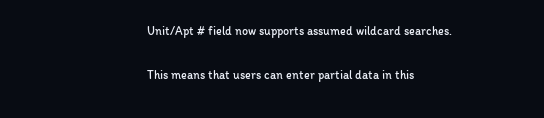Unit/Apt # field now supports assumed wildcard searches.

This means that users can enter partial data in this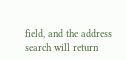field, and the address search will return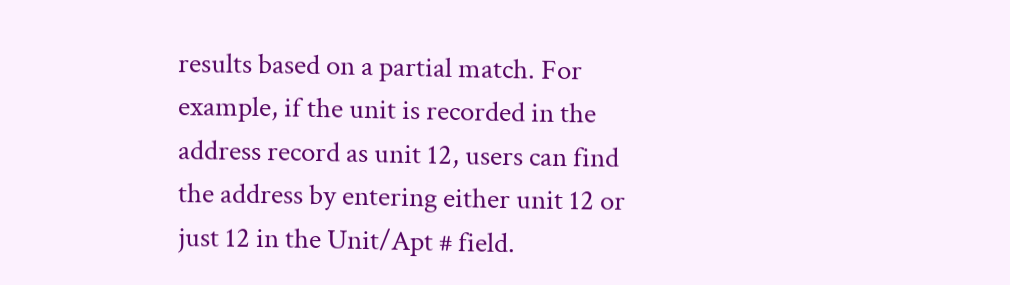results based on a partial match. For example, if the unit is recorded in the address record as unit 12, users can find the address by entering either unit 12 or just 12 in the Unit/Apt # field.